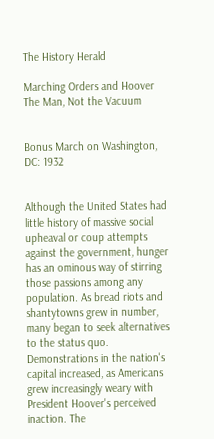The History Herald

Marching Orders and Hoover The Man, Not the Vacuum


Bonus March on Washington, DC: 1932


Although the United States had little history of massive social upheaval or coup attempts against the government, hunger has an ominous way of stirring those passions among any population. As bread riots and shantytowns grew in number, many began to seek alternatives to the status quo. Demonstrations in the nation's capital increased, as Americans grew increasingly weary with President Hoover's perceived inaction. The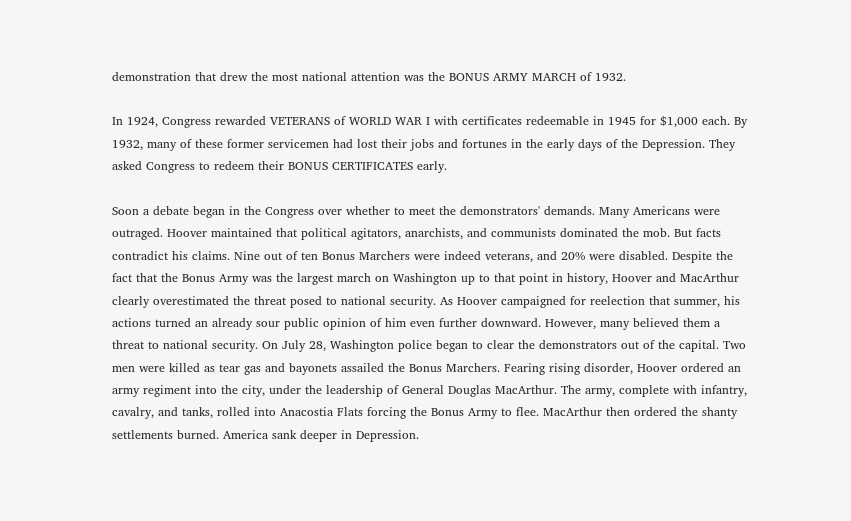demonstration that drew the most national attention was the BONUS ARMY MARCH of 1932.

In 1924, Congress rewarded VETERANS of WORLD WAR I with certificates redeemable in 1945 for $1,000 each. By 1932, many of these former servicemen had lost their jobs and fortunes in the early days of the Depression. They asked Congress to redeem their BONUS CERTIFICATES early.

Soon a debate began in the Congress over whether to meet the demonstrators' demands. Many Americans were outraged. Hoover maintained that political agitators, anarchists, and communists dominated the mob. But facts contradict his claims. Nine out of ten Bonus Marchers were indeed veterans, and 20% were disabled. Despite the fact that the Bonus Army was the largest march on Washington up to that point in history, Hoover and MacArthur clearly overestimated the threat posed to national security. As Hoover campaigned for reelection that summer, his actions turned an already sour public opinion of him even further downward. However, many believed them a threat to national security. On July 28, Washington police began to clear the demonstrators out of the capital. Two men were killed as tear gas and bayonets assailed the Bonus Marchers. Fearing rising disorder, Hoover ordered an army regiment into the city, under the leadership of General Douglas MacArthur. The army, complete with infantry, cavalry, and tanks, rolled into Anacostia Flats forcing the Bonus Army to flee. MacArthur then ordered the shanty settlements burned. America sank deeper in Depression.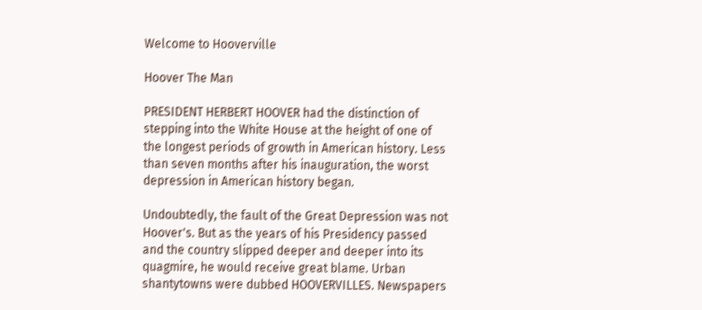Welcome to Hooverville

Hoover The Man

PRESIDENT HERBERT HOOVER had the distinction of stepping into the White House at the height of one of the longest periods of growth in American history. Less than seven months after his inauguration, the worst depression in American history began.

Undoubtedly, the fault of the Great Depression was not Hoover's. But as the years of his Presidency passed and the country slipped deeper and deeper into its quagmire, he would receive great blame. Urban shantytowns were dubbed HOOVERVILLES. Newspapers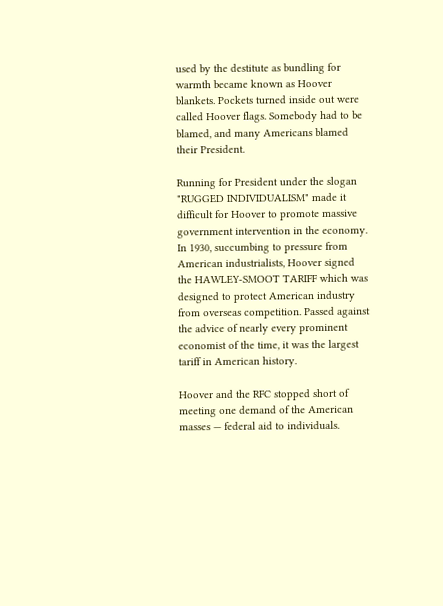used by the destitute as bundling for warmth became known as Hoover blankets. Pockets turned inside out were called Hoover flags. Somebody had to be blamed, and many Americans blamed their President.

Running for President under the slogan "RUGGED INDIVIDUALISM" made it difficult for Hoover to promote massive government intervention in the economy. In 1930, succumbing to pressure from American industrialists, Hoover signed the HAWLEY-SMOOT TARIFF which was designed to protect American industry from overseas competition. Passed against the advice of nearly every prominent economist of the time, it was the largest tariff in American history.

Hoover and the RFC stopped short of meeting one demand of the American masses — federal aid to individuals.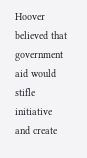Hoover believed that government aid would stifle initiative and create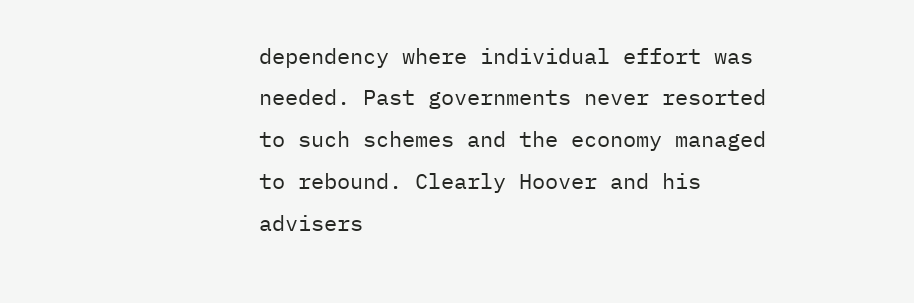dependency where individual effort was needed. Past governments never resorted to such schemes and the economy managed to rebound. Clearly Hoover and his advisers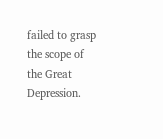failed to grasp the scope of the Great Depression.